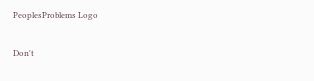PeoplesProblems Logo

Don't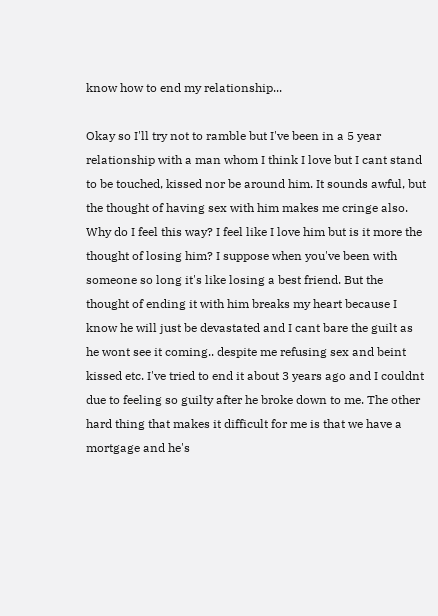know how to end my relationship...

Okay so I'll try not to ramble but I've been in a 5 year relationship with a man whom I think I love but I cant stand to be touched, kissed nor be around him. It sounds awful, but the thought of having sex with him makes me cringe also. Why do I feel this way? I feel like I love him but is it more the thought of losing him? I suppose when you've been with someone so long it's like losing a best friend. But the thought of ending it with him breaks my heart because I know he will just be devastated and I cant bare the guilt as he wont see it coming.. despite me refusing sex and beint kissed etc. I've tried to end it about 3 years ago and I couldnt due to feeling so guilty after he broke down to me. The other hard thing that makes it difficult for me is that we have a mortgage and he's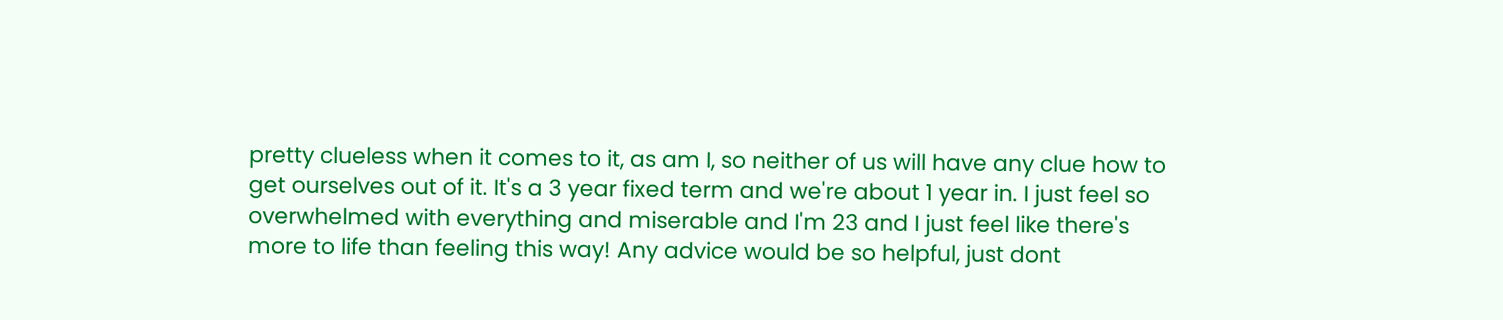pretty clueless when it comes to it, as am I, so neither of us will have any clue how to get ourselves out of it. It's a 3 year fixed term and we're about 1 year in. I just feel so overwhelmed with everything and miserable and I'm 23 and I just feel like there's more to life than feeling this way! Any advice would be so helpful, just dont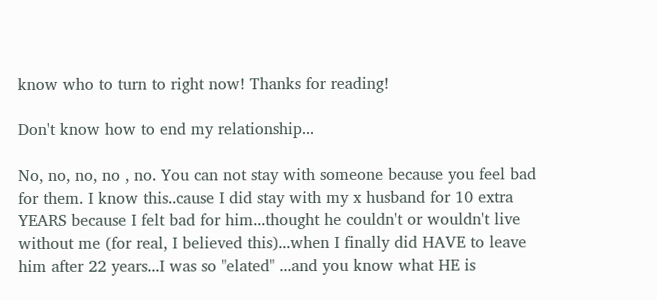know who to turn to right now! Thanks for reading!

Don't know how to end my relationship...

No, no, no, no , no. You can not stay with someone because you feel bad for them. I know this..cause I did stay with my x husband for 10 extra YEARS because I felt bad for him...thought he couldn't or wouldn't live without me (for real, I believed this)...when I finally did HAVE to leave him after 22 years...I was so "elated" ...and you know what HE is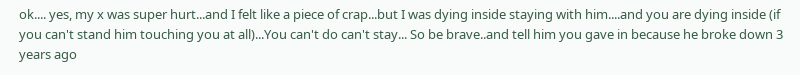ok.... yes, my x was super hurt...and I felt like a piece of crap...but I was dying inside staying with him....and you are dying inside (if you can't stand him touching you at all)...You can't do can't stay... So be brave..and tell him you gave in because he broke down 3 years ago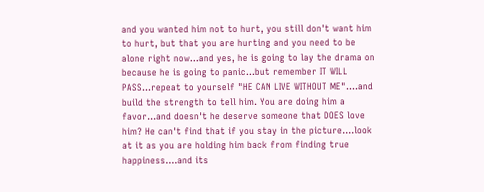and you wanted him not to hurt, you still don't want him to hurt, but that you are hurting and you need to be alone right now...and yes, he is going to lay the drama on because he is going to panic...but remember IT WILL PASS...repeat to yourself "HE CAN LIVE WITHOUT ME"....and build the strength to tell him. You are doing him a favor...and doesn't he deserve someone that DOES love him? He can't find that if you stay in the picture....look at it as you are holding him back from finding true happiness....and its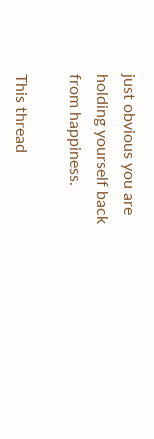just obvious you are holding yourself back from happiness.

This thread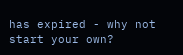has expired - why not start your own?